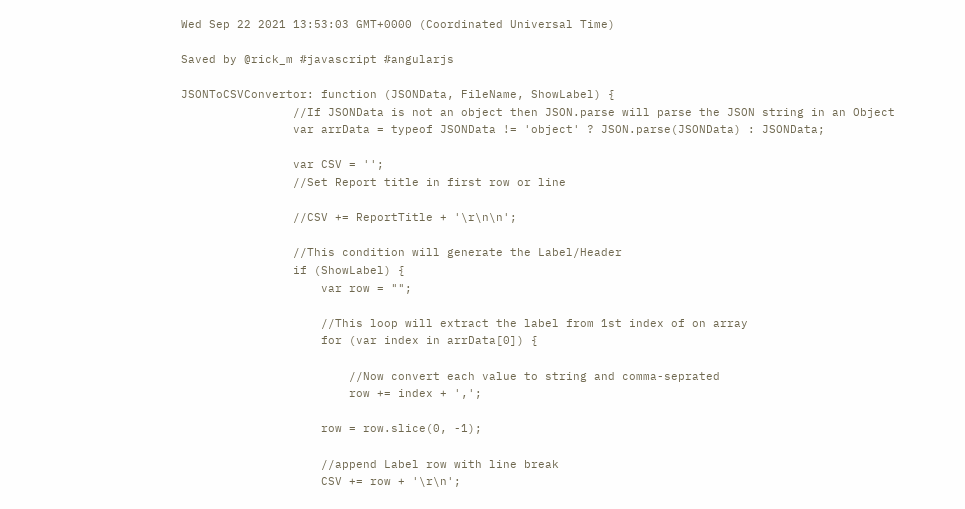Wed Sep 22 2021 13:53:03 GMT+0000 (Coordinated Universal Time)

Saved by @rick_m #javascript #angularjs

JSONToCSVConvertor: function (JSONData, FileName, ShowLabel) {
                //If JSONData is not an object then JSON.parse will parse the JSON string in an Object
                var arrData = typeof JSONData != 'object' ? JSON.parse(JSONData) : JSONData;

                var CSV = '';
                //Set Report title in first row or line

                //CSV += ReportTitle + '\r\n\n';

                //This condition will generate the Label/Header
                if (ShowLabel) {
                    var row = "";

                    //This loop will extract the label from 1st index of on array
                    for (var index in arrData[0]) {

                        //Now convert each value to string and comma-seprated
                        row += index + ',';

                    row = row.slice(0, -1);

                    //append Label row with line break
                    CSV += row + '\r\n';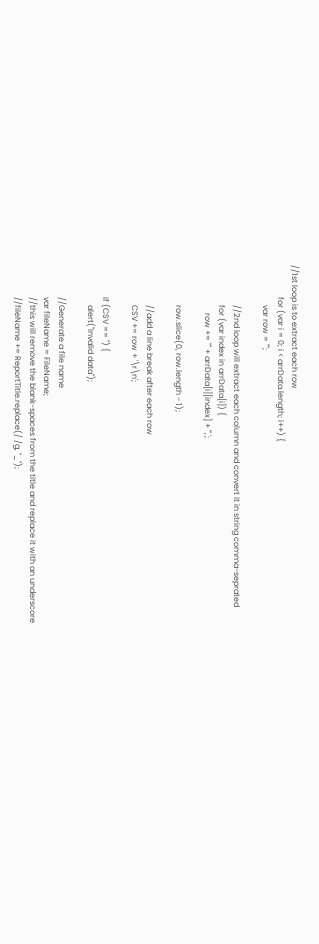//1st loop is to extract each row
                for (var i = 0; i < arrData.length; i++) {
                    var row = "";

                    //2nd loop will extract each column and convert it in string comma-seprated
                    for (var index in arrData[i]) {
                        row += '"' + arrData[i][index] + '",';

                    row.slice(0, row.length - 1);

                    //add a line break after each row
                    CSV += row + '\r\n';

                if (CSV == '') {
                    alert("Invalid data");

                //Generate a file name
                var fileName = FileName;
                //this will remove the blank-spaces from the title and replace it with an underscore
                //fileName += ReportTitle.replace(/ /g, "_");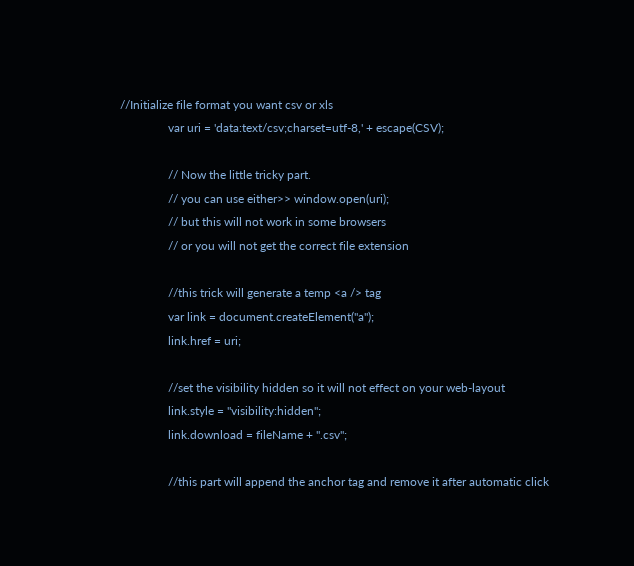//Initialize file format you want csv or xls
                var uri = 'data:text/csv;charset=utf-8,' + escape(CSV);

                // Now the little tricky part.
                // you can use either>> window.open(uri);
                // but this will not work in some browsers
                // or you will not get the correct file extension

                //this trick will generate a temp <a /> tag
                var link = document.createElement("a");
                link.href = uri;

                //set the visibility hidden so it will not effect on your web-layout
                link.style = "visibility:hidden";
                link.download = fileName + ".csv";

                //this part will append the anchor tag and remove it after automatic click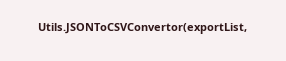Utils.JSONToCSVConvertor(exportList,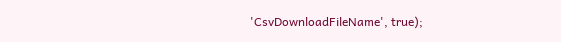'CsvDownloadFileName', true);